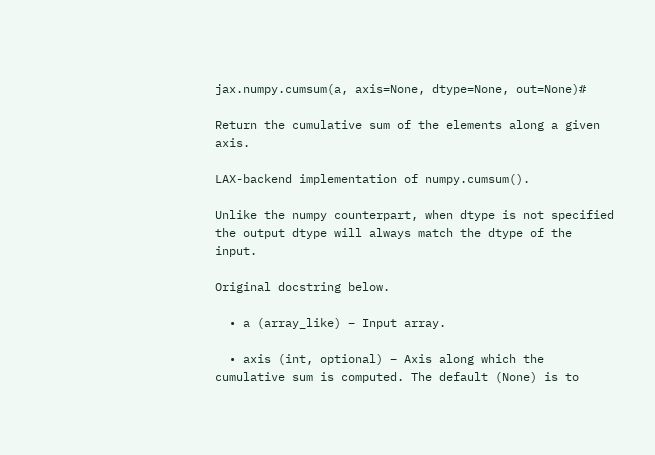jax.numpy.cumsum(a, axis=None, dtype=None, out=None)#

Return the cumulative sum of the elements along a given axis.

LAX-backend implementation of numpy.cumsum().

Unlike the numpy counterpart, when dtype is not specified the output dtype will always match the dtype of the input.

Original docstring below.

  • a (array_like) – Input array.

  • axis (int, optional) – Axis along which the cumulative sum is computed. The default (None) is to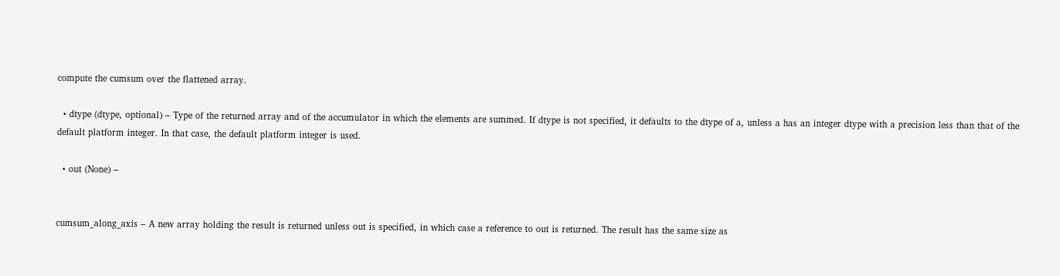compute the cumsum over the flattened array.

  • dtype (dtype, optional) – Type of the returned array and of the accumulator in which the elements are summed. If dtype is not specified, it defaults to the dtype of a, unless a has an integer dtype with a precision less than that of the default platform integer. In that case, the default platform integer is used.

  • out (None) –


cumsum_along_axis – A new array holding the result is returned unless out is specified, in which case a reference to out is returned. The result has the same size as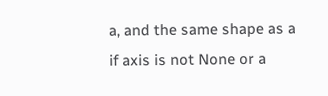a, and the same shape as a if axis is not None or a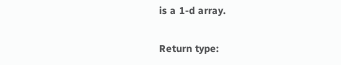is a 1-d array.

Return type: